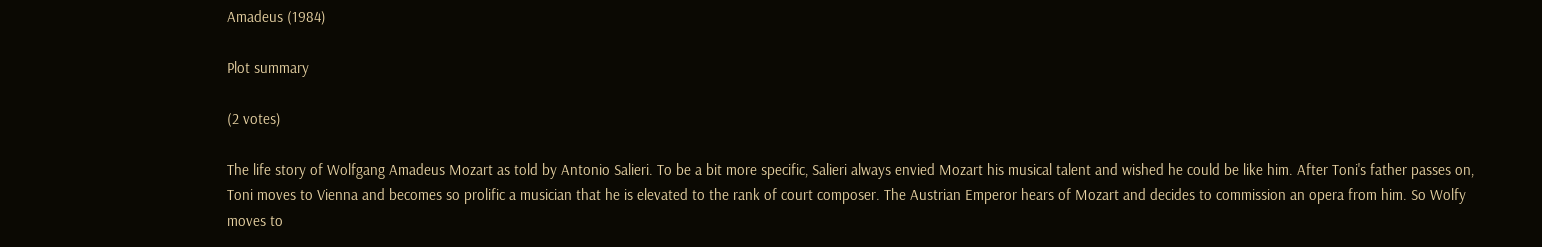Amadeus (1984)

Plot summary

(2 votes)

The life story of Wolfgang Amadeus Mozart as told by Antonio Salieri. To be a bit more specific, Salieri always envied Mozart his musical talent and wished he could be like him. After Toni's father passes on, Toni moves to Vienna and becomes so prolific a musician that he is elevated to the rank of court composer. The Austrian Emperor hears of Mozart and decides to commission an opera from him. So Wolfy moves to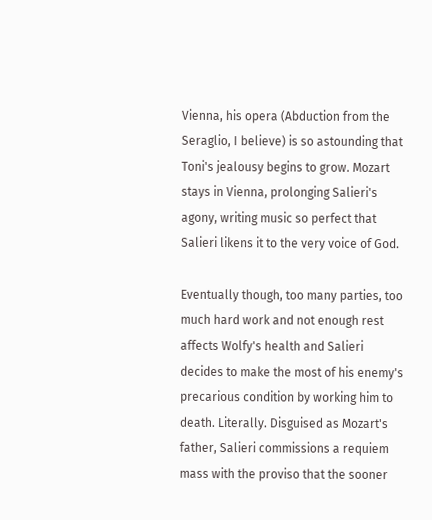Vienna, his opera (Abduction from the Seraglio, I believe) is so astounding that Toni's jealousy begins to grow. Mozart stays in Vienna, prolonging Salieri's agony, writing music so perfect that Salieri likens it to the very voice of God.

Eventually though, too many parties, too much hard work and not enough rest affects Wolfy's health and Salieri decides to make the most of his enemy's precarious condition by working him to death. Literally. Disguised as Mozart's father, Salieri commissions a requiem mass with the proviso that the sooner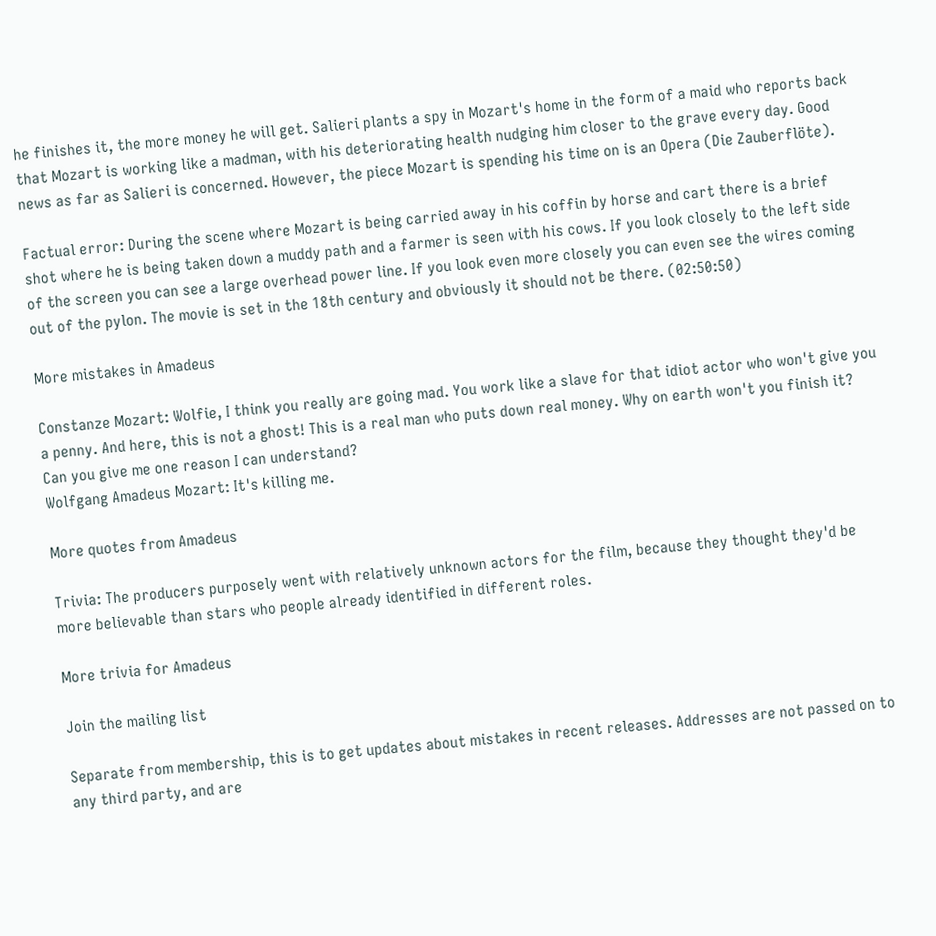he finishes it, the more money he will get. Salieri plants a spy in Mozart's home in the form of a maid who reports back that Mozart is working like a madman, with his deteriorating health nudging him closer to the grave every day. Good news as far as Salieri is concerned. However, the piece Mozart is spending his time on is an Opera (Die Zauberflöte).

Factual error: During the scene where Mozart is being carried away in his coffin by horse and cart there is a brief shot where he is being taken down a muddy path and a farmer is seen with his cows. If you look closely to the left side of the screen you can see a large overhead power line. If you look even more closely you can even see the wires coming out of the pylon. The movie is set in the 18th century and obviously it should not be there. (02:50:50)

More mistakes in Amadeus

Constanze Mozart: Wolfie, I think you really are going mad. You work like a slave for that idiot actor who won't give you a penny. And here, this is not a ghost! This is a real man who puts down real money. Why on earth won't you finish it? Can you give me one reason I can understand?
Wolfgang Amadeus Mozart: It's killing me.

More quotes from Amadeus

Trivia: The producers purposely went with relatively unknown actors for the film, because they thought they'd be more believable than stars who people already identified in different roles.

More trivia for Amadeus

Join the mailing list

Separate from membership, this is to get updates about mistakes in recent releases. Addresses are not passed on to any third party, and are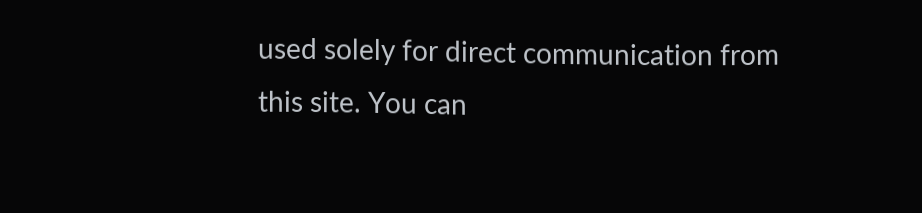used solely for direct communication from this site. You can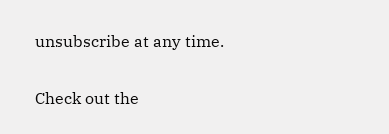unsubscribe at any time.

Check out the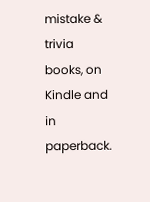mistake & trivia books, on Kindle and in paperback.